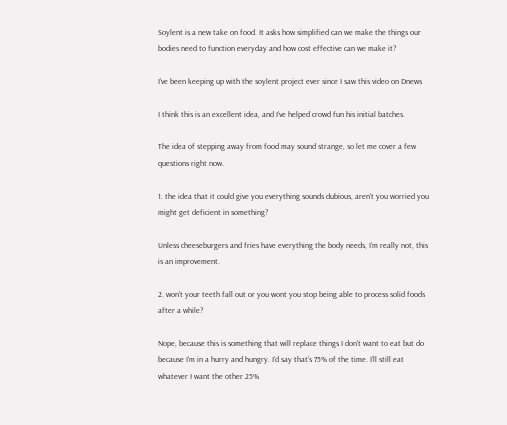Soylent is a new take on food. It asks how simplified can we make the things our bodies need to function everyday and how cost effective can we make it?

I’ve been keeping up with the soylent project ever since I saw this video on Dnews

I think this is an excellent idea, and I’ve helped crowd fun his initial batches.

The idea of stepping away from food may sound strange, so let me cover a few questions right now.

1. the idea that it could give you everything sounds dubious, aren’t you worried you might get deficient in something?

Unless cheeseburgers and fries have everything the body needs, I’m really not, this is an improvement.

2. won’t your teeth fall out or you wont you stop being able to process solid foods after a while?

Nope, because this is something that will replace things I don’t want to eat but do because I’m in a hurry and hungry. I’d say that’s 75% of the time. I’ll still eat whatever I want the other 25%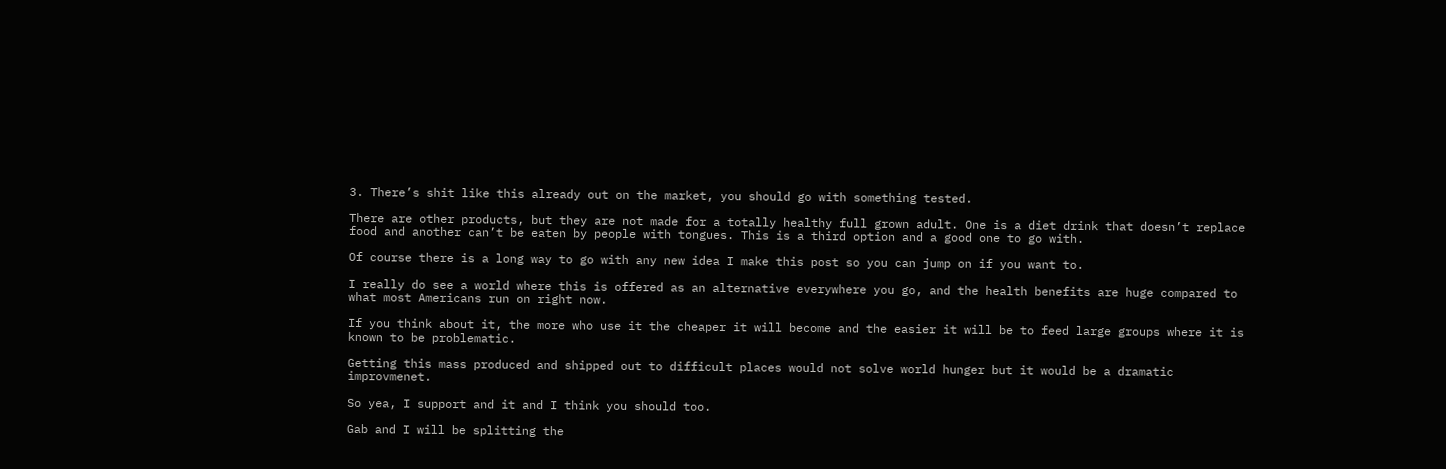3. There’s shit like this already out on the market, you should go with something tested.

There are other products, but they are not made for a totally healthy full grown adult. One is a diet drink that doesn’t replace food and another can’t be eaten by people with tongues. This is a third option and a good one to go with.

Of course there is a long way to go with any new idea I make this post so you can jump on if you want to.

I really do see a world where this is offered as an alternative everywhere you go, and the health benefits are huge compared to what most Americans run on right now.

If you think about it, the more who use it the cheaper it will become and the easier it will be to feed large groups where it is known to be problematic.

Getting this mass produced and shipped out to difficult places would not solve world hunger but it would be a dramatic improvmenet.

So yea, I support and it and I think you should too.

Gab and I will be splitting the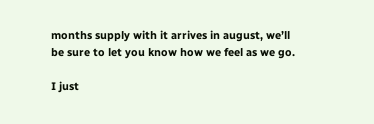months supply with it arrives in august, we’ll be sure to let you know how we feel as we go.

I just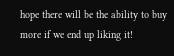hope there will be the ability to buy more if we end up liking it!